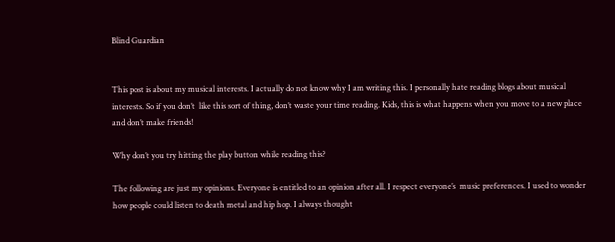Blind Guardian


This post is about my musical interests. I actually do not know why I am writing this. I personally hate reading blogs about musical interests. So if you don’t  like this sort of thing, don’t waste your time reading. Kids, this is what happens when you move to a new place and don’t make friends!

Why don’t you try hitting the play button while reading this?

The following are just my opinions. Everyone is entitled to an opinion after all. I respect everyone’s  music preferences. I used to wonder how people could listen to death metal and hip hop. I always thought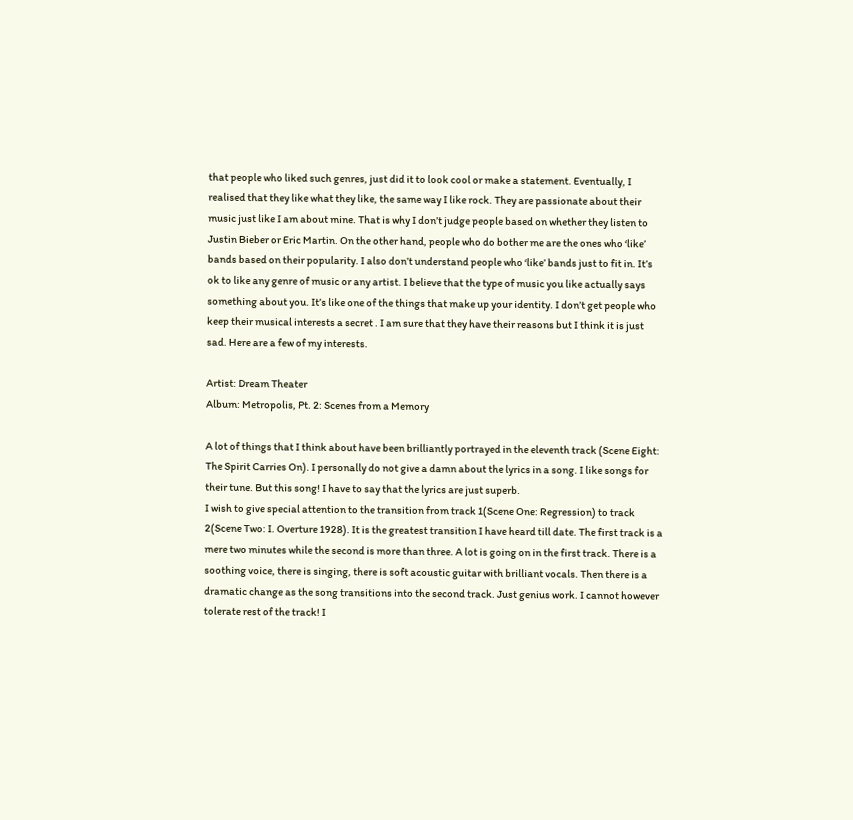that people who liked such genres, just did it to look cool or make a statement. Eventually, I realised that they like what they like, the same way I like rock. They are passionate about their music just like I am about mine. That is why I don’t judge people based on whether they listen to Justin Bieber or Eric Martin. On the other hand, people who do bother me are the ones who ‘like’ bands based on their popularity. I also don’t understand people who ‘like’ bands just to fit in. It’s ok to like any genre of music or any artist. I believe that the type of music you like actually says something about you. It’s like one of the things that make up your identity. I don’t get people who keep their musical interests a secret . I am sure that they have their reasons but I think it is just sad. Here are a few of my interests.

Artist: Dream Theater
Album: Metropolis, Pt. 2: Scenes from a Memory

A lot of things that I think about have been brilliantly portrayed in the eleventh track (Scene Eight: The Spirit Carries On). I personally do not give a damn about the lyrics in a song. I like songs for their tune. But this song! I have to say that the lyrics are just superb.
I wish to give special attention to the transition from track 1(Scene One: Regression) to track 2(Scene Two: I. Overture 1928). It is the greatest transition I have heard till date. The first track is a mere two minutes while the second is more than three. A lot is going on in the first track. There is a soothing voice, there is singing, there is soft acoustic guitar with brilliant vocals. Then there is a dramatic change as the song transitions into the second track. Just genius work. I cannot however tolerate rest of the track! I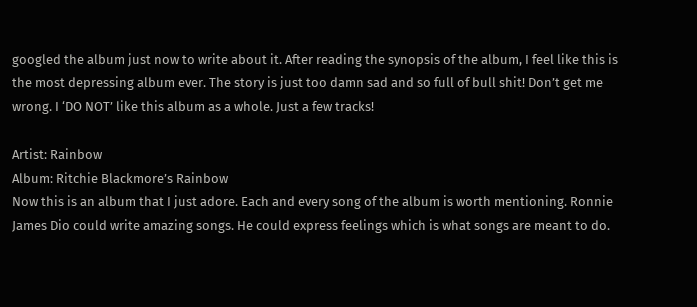googled the album just now to write about it. After reading the synopsis of the album, I feel like this is the most depressing album ever. The story is just too damn sad and so full of bull shit! Don’t get me wrong. I ‘DO NOT’ like this album as a whole. Just a few tracks!

Artist: Rainbow
Album: Ritchie Blackmore’s Rainbow
Now this is an album that I just adore. Each and every song of the album is worth mentioning. Ronnie James Dio could write amazing songs. He could express feelings which is what songs are meant to do.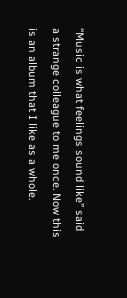“Music is what feelings sound like” said a strange colleague to me once. Now this is an album that I like as a whole.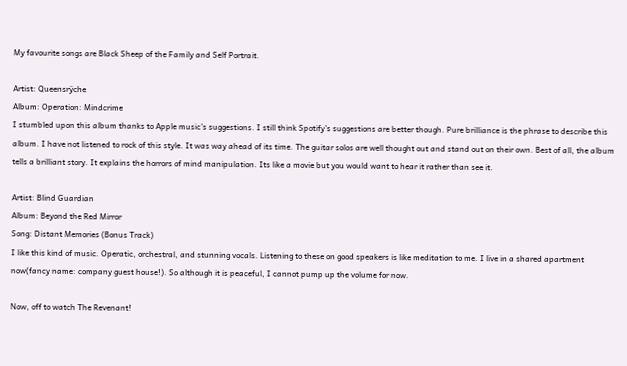My favourite songs are Black Sheep of the Family and Self Portrait.

Artist: Queensrÿche
Album: Operation: Mindcrime
I stumbled upon this album thanks to Apple music’s suggestions. I still think Spotify’s suggestions are better though. Pure brilliance is the phrase to describe this album. I have not listened to rock of this style. It was way ahead of its time. The guitar solos are well thought out and stand out on their own. Best of all, the album tells a brilliant story. It explains the horrors of mind manipulation. Its like a movie but you would want to hear it rather than see it.

Artist: Blind Guardian
Album: Beyond the Red Mirror
Song: Distant Memories (Bonus Track)
I like this kind of music. Operatic, orchestral, and stunning vocals. Listening to these on good speakers is like meditation to me. I live in a shared apartment now(fancy name: company guest house!). So although it is peaceful, I cannot pump up the volume for now.

Now, off to watch The Revenant!